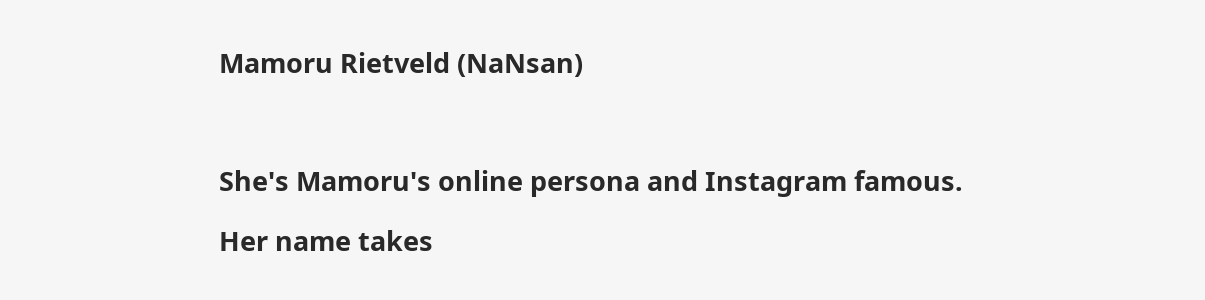Mamoru Rietveld (NaNsan)



She's Mamoru's online persona and Instagram famous.

Her name takes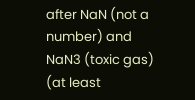after NaN (not a number) and NaN3 (toxic gas) (at least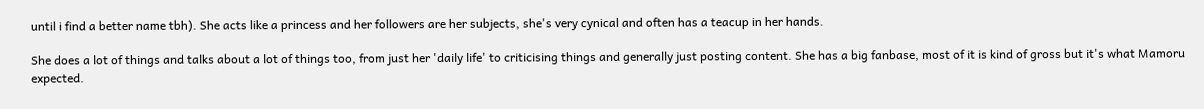until i find a better name tbh). She acts like a princess and her followers are her subjects, she's very cynical and often has a teacup in her hands.

She does a lot of things and talks about a lot of things too, from just her 'daily life' to criticising things and generally just posting content. She has a big fanbase, most of it is kind of gross but it's what Mamoru expected.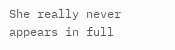She really never appears in full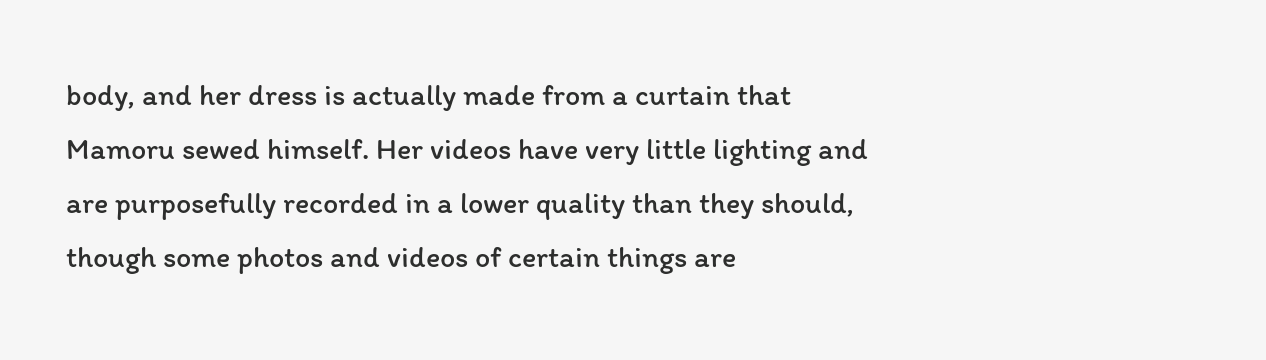body, and her dress is actually made from a curtain that Mamoru sewed himself. Her videos have very little lighting and are purposefully recorded in a lower quality than they should, though some photos and videos of certain things are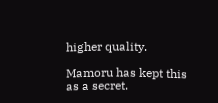higher quality.

Mamoru has kept this as a secret.